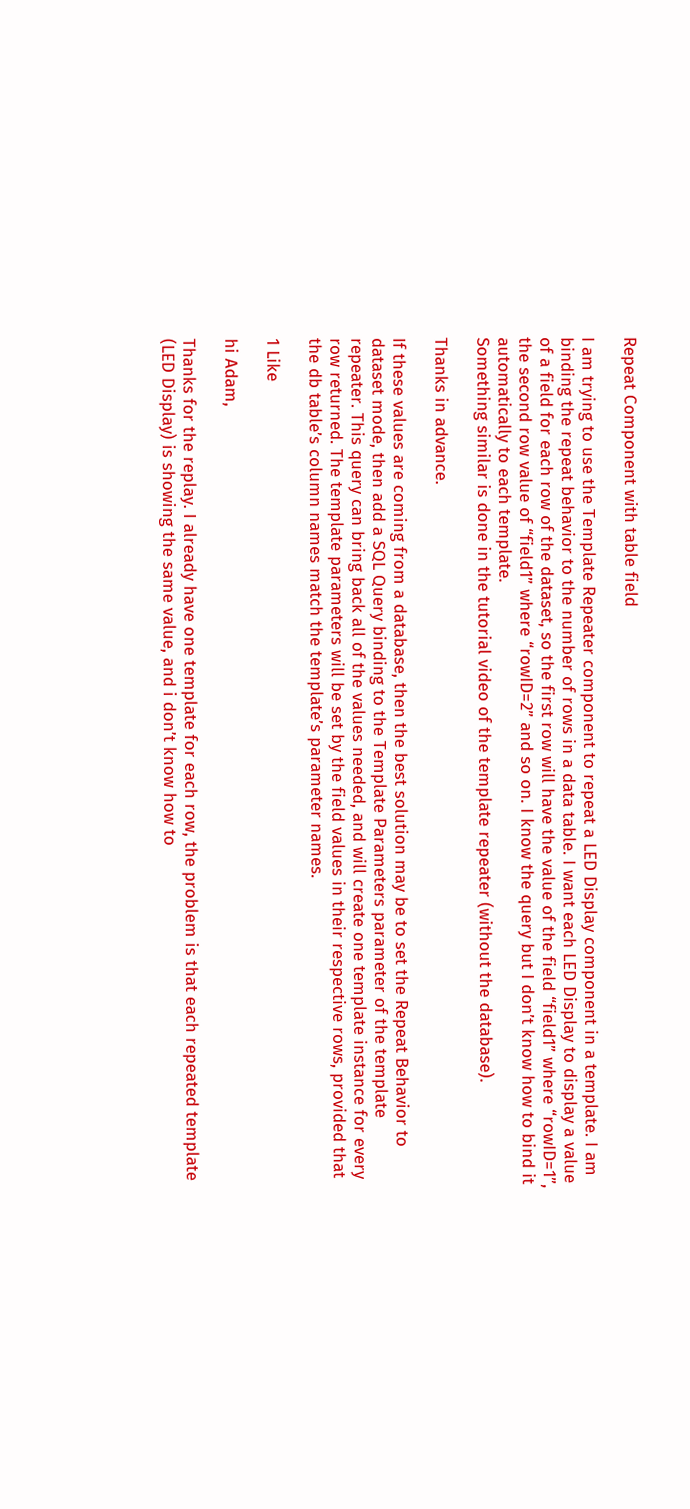Repeat Component with table field

I am trying to use the Template Repeater component to repeat a LED Display component in a template. I am binding the repeat behavior to the number of rows in a data table. I want each LED Display to display a value of a field for each row of the dataset, so the first row will have the value of the field “field1” where “rowID=1”, the second row value of “field1” where “rowID=2” and so on. I know the query but I don’t know how to bind it automatically to each template.
Something similar is done in the tutorial video of the template repeater (without the database).

Thanks in advance.

If these values are coming from a database, then the best solution may be to set the Repeat Behavior to dataset mode, then add a SQL Query binding to the Template Parameters parameter of the template repeater. This query can bring back all of the values needed, and will create one template instance for every row returned. The template parameters will be set by the field values in their respective rows, provided that the db table’s column names match the template’s parameter names.

1 Like

hi Adam,

Thanks for the replay. I already have one template for each row, the problem is that each repeated template (LED Display) is showing the same value, and i don’t know how to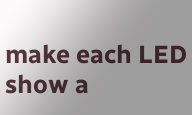make each LED show a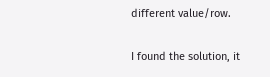different value/row.

I found the solution, it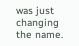was just changing the name.